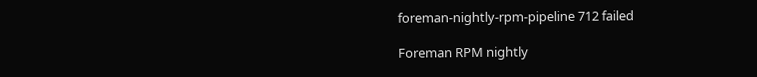foreman-nightly-rpm-pipeline 712 failed

Foreman RPM nightly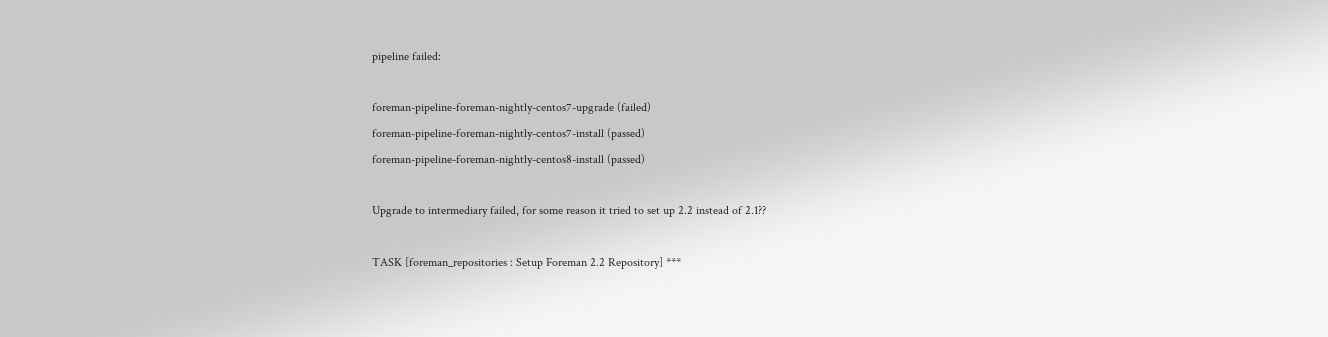pipeline failed:

foreman-pipeline-foreman-nightly-centos7-upgrade (failed)
foreman-pipeline-foreman-nightly-centos7-install (passed)
foreman-pipeline-foreman-nightly-centos8-install (passed)

Upgrade to intermediary failed, for some reason it tried to set up 2.2 instead of 2.1??

TASK [foreman_repositories : Setup Foreman 2.2 Repository] ***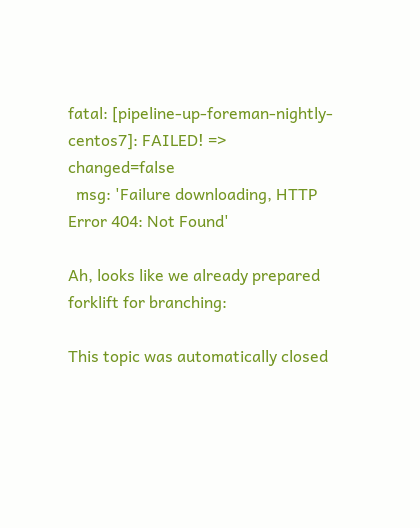fatal: [pipeline-up-foreman-nightly-centos7]: FAILED! => changed=false
  msg: 'Failure downloading, HTTP Error 404: Not Found'

Ah, looks like we already prepared forklift for branching:

This topic was automatically closed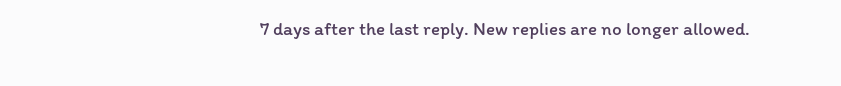7 days after the last reply. New replies are no longer allowed.